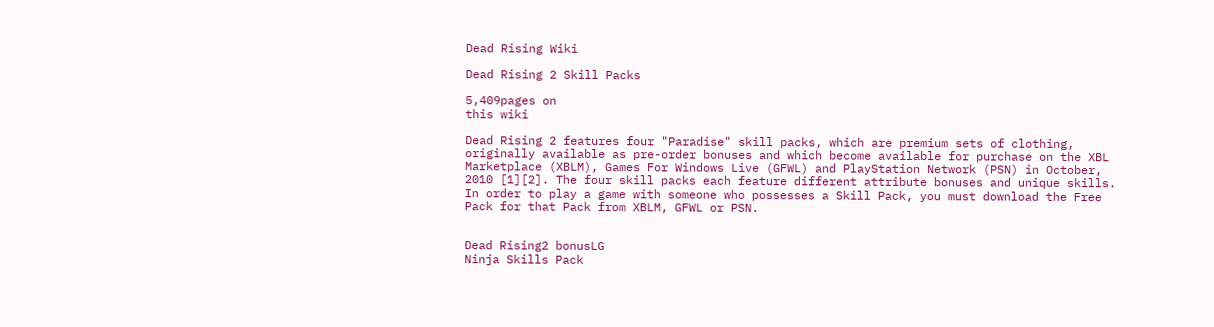Dead Rising Wiki

Dead Rising 2 Skill Packs

5,409pages on
this wiki

Dead Rising 2 features four "Paradise" skill packs, which are premium sets of clothing, originally available as pre-order bonuses and which become available for purchase on the XBL Marketplace (XBLM), Games For Windows Live (GFWL) and PlayStation Network (PSN) in October, 2010 [1][2]. The four skill packs each feature different attribute bonuses and unique skills. In order to play a game with someone who possesses a Skill Pack, you must download the Free Pack for that Pack from XBLM, GFWL or PSN.


Dead Rising2 bonusLG
Ninja Skills Pack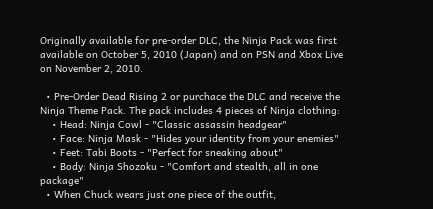Originally available for pre-order DLC, the Ninja Pack was first available on October 5, 2010 (Japan) and on PSN and Xbox Live on November 2, 2010.

  • Pre-Order Dead Rising 2 or purchace the DLC and receive the Ninja Theme Pack. The pack includes 4 pieces of Ninja clothing:
    • Head: Ninja Cowl - "Classic assassin headgear"
    • Face: Ninja Mask - "Hides your identity from your enemies"
    • Feet: Tabi Boots - "Perfect for sneaking about"
    • Body: Ninja Shozoku - "Comfort and stealth, all in one package"
  • When Chuck wears just one piece of the outfit,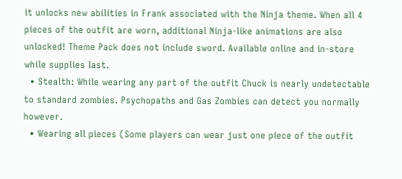it unlocks new abilities in Frank associated with the Ninja theme. When all 4 pieces of the outfit are worn, additional Ninja-like animations are also unlocked! Theme Pack does not include sword. Available online and in-store while supplies last.
  • Stealth: While wearing any part of the outfit Chuck is nearly undetectable to standard zombies. Psychopaths and Gas Zombies can detect you normally however.
  • Wearing all pieces (Some players can wear just one piece of the outfit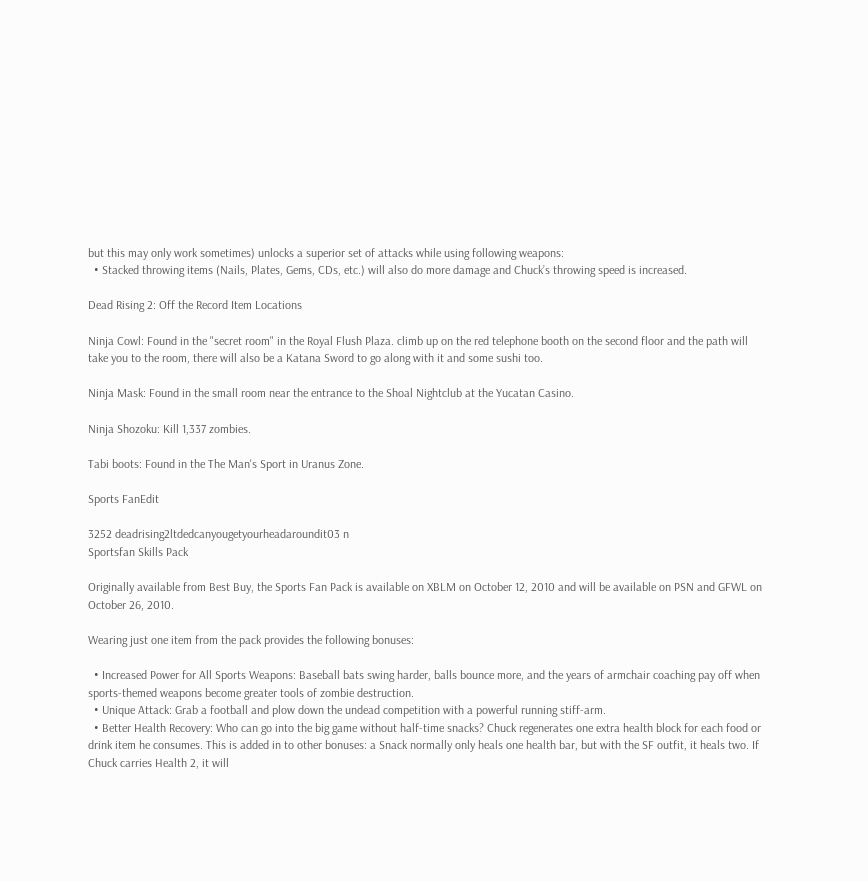but this may only work sometimes) unlocks a superior set of attacks while using following weapons:
  • Stacked throwing items (Nails, Plates, Gems, CDs, etc.) will also do more damage and Chuck’s throwing speed is increased.

Dead Rising 2: Off the Record Item Locations

Ninja Cowl: Found in the "secret room" in the Royal Flush Plaza. climb up on the red telephone booth on the second floor and the path will take you to the room, there will also be a Katana Sword to go along with it and some sushi too.

Ninja Mask: Found in the small room near the entrance to the Shoal Nightclub at the Yucatan Casino.

Ninja Shozoku: Kill 1,337 zombies.

Tabi boots: Found in the The Man's Sport in Uranus Zone.

Sports FanEdit

3252 deadrising2ltdedcanyougetyourheadaroundit03 n
Sportsfan Skills Pack

Originally available from Best Buy, the Sports Fan Pack is available on XBLM on October 12, 2010 and will be available on PSN and GFWL on October 26, 2010.

Wearing just one item from the pack provides the following bonuses:

  • Increased Power for All Sports Weapons: Baseball bats swing harder, balls bounce more, and the years of armchair coaching pay off when sports-themed weapons become greater tools of zombie destruction.
  • Unique Attack: Grab a football and plow down the undead competition with a powerful running stiff-arm.
  • Better Health Recovery: Who can go into the big game without half-time snacks? Chuck regenerates one extra health block for each food or drink item he consumes. This is added in to other bonuses: a Snack normally only heals one health bar, but with the SF outfit, it heals two. If Chuck carries Health 2, it will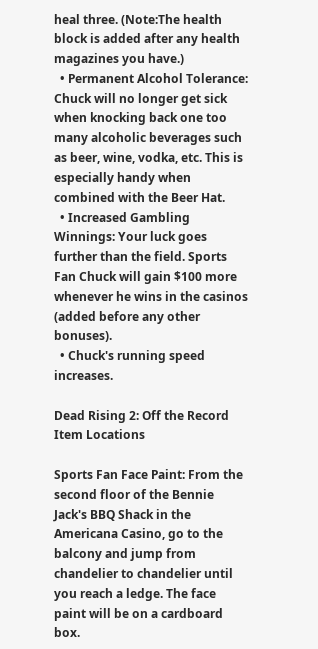heal three. (Note:The health block is added after any health magazines you have.)
  • Permanent Alcohol Tolerance: Chuck will no longer get sick when knocking back one too many alcoholic beverages such as beer, wine, vodka, etc. This is especially handy when combined with the Beer Hat.
  • Increased Gambling Winnings: Your luck goes further than the field. Sports Fan Chuck will gain $100 more whenever he wins in the casinos (added before any other bonuses).
  • Chuck's running speed increases.

Dead Rising 2: Off the Record Item Locations

Sports Fan Face Paint: From the second floor of the Bennie Jack's BBQ Shack in the Americana Casino, go to the balcony and jump from chandelier to chandelier until you reach a ledge. The face paint will be on a cardboard box.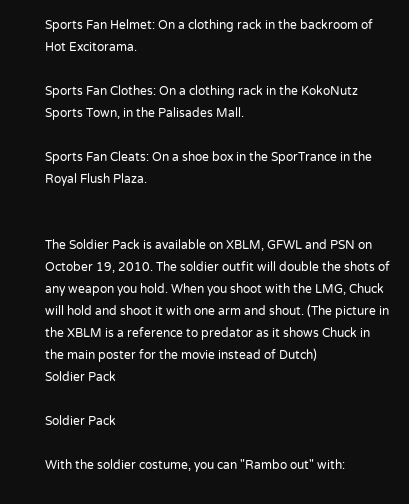Sports Fan Helmet: On a clothing rack in the backroom of Hot Excitorama.

Sports Fan Clothes: On a clothing rack in the KokoNutz Sports Town, in the Palisades Mall.

Sports Fan Cleats: On a shoe box in the SporTrance in the Royal Flush Plaza.


The Soldier Pack is available on XBLM, GFWL and PSN on October 19, 2010. The soldier outfit will double the shots of any weapon you hold. When you shoot with the LMG, Chuck will hold and shoot it with one arm and shout. (The picture in the XBLM is a reference to predator as it shows Chuck in the main poster for the movie instead of Dutch)
Soldier Pack

Soldier Pack

With the soldier costume, you can "Rambo out" with: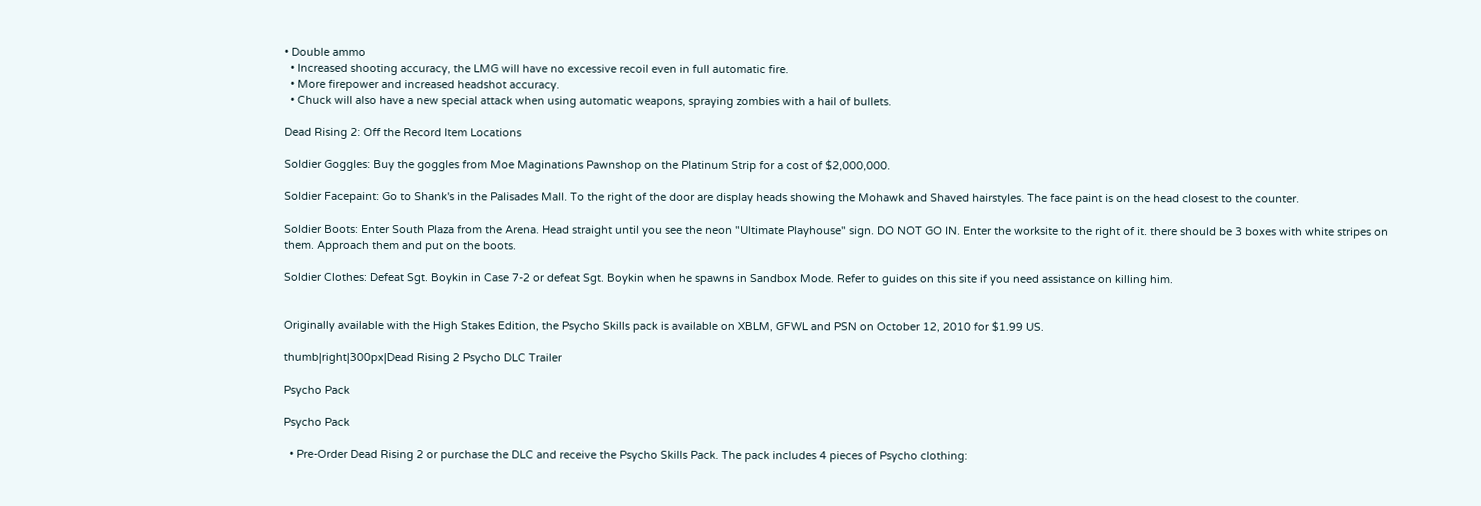• Double ammo
  • Increased shooting accuracy, the LMG will have no excessive recoil even in full automatic fire.
  • More firepower and increased headshot accuracy.
  • Chuck will also have a new special attack when using automatic weapons, spraying zombies with a hail of bullets.

Dead Rising 2: Off the Record Item Locations

Soldier Goggles: Buy the goggles from Moe Maginations Pawnshop on the Platinum Strip for a cost of $2,000,000.

Soldier Facepaint: Go to Shank's in the Palisades Mall. To the right of the door are display heads showing the Mohawk and Shaved hairstyles. The face paint is on the head closest to the counter.

Soldier Boots: Enter South Plaza from the Arena. Head straight until you see the neon "Ultimate Playhouse" sign. DO NOT GO IN. Enter the worksite to the right of it. there should be 3 boxes with white stripes on them. Approach them and put on the boots.

Soldier Clothes: Defeat Sgt. Boykin in Case 7-2 or defeat Sgt. Boykin when he spawns in Sandbox Mode. Refer to guides on this site if you need assistance on killing him.


Originally available with the High Stakes Edition, the Psycho Skills pack is available on XBLM, GFWL and PSN on October 12, 2010 for $1.99 US.

thumb|right|300px|Dead Rising 2 Psycho DLC Trailer

Psycho Pack

Psycho Pack

  • Pre-Order Dead Rising 2 or purchase the DLC and receive the Psycho Skills Pack. The pack includes 4 pieces of Psycho clothing: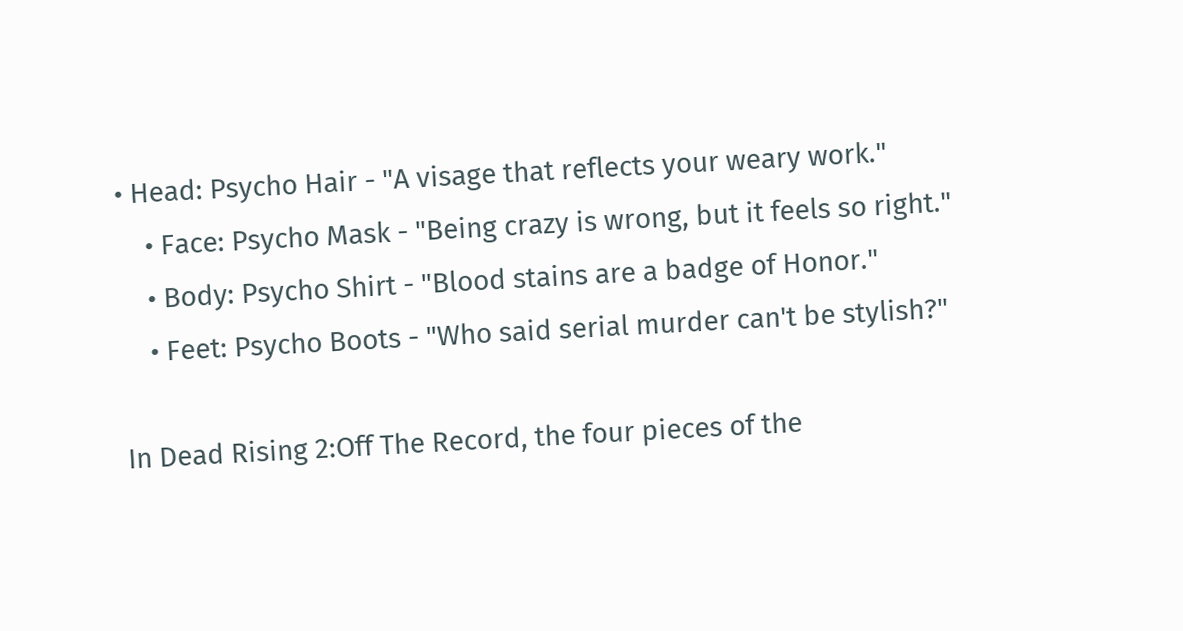• Head: Psycho Hair - "A visage that reflects your weary work."
    • Face: Psycho Mask - "Being crazy is wrong, but it feels so right."
    • Body: Psycho Shirt - "Blood stains are a badge of Honor."
    • Feet: Psycho Boots - "Who said serial murder can't be stylish?"

In Dead Rising 2:Off The Record, the four pieces of the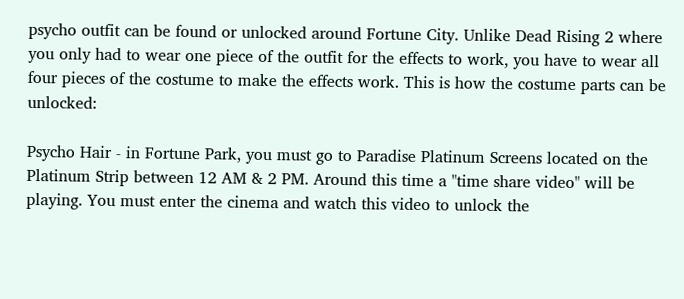psycho outfit can be found or unlocked around Fortune City. Unlike Dead Rising 2 where you only had to wear one piece of the outfit for the effects to work, you have to wear all four pieces of the costume to make the effects work. This is how the costume parts can be unlocked:

Psycho Hair - in Fortune Park, you must go to Paradise Platinum Screens located on the Platinum Strip between 12 AM & 2 PM. Around this time a "time share video" will be playing. You must enter the cinema and watch this video to unlock the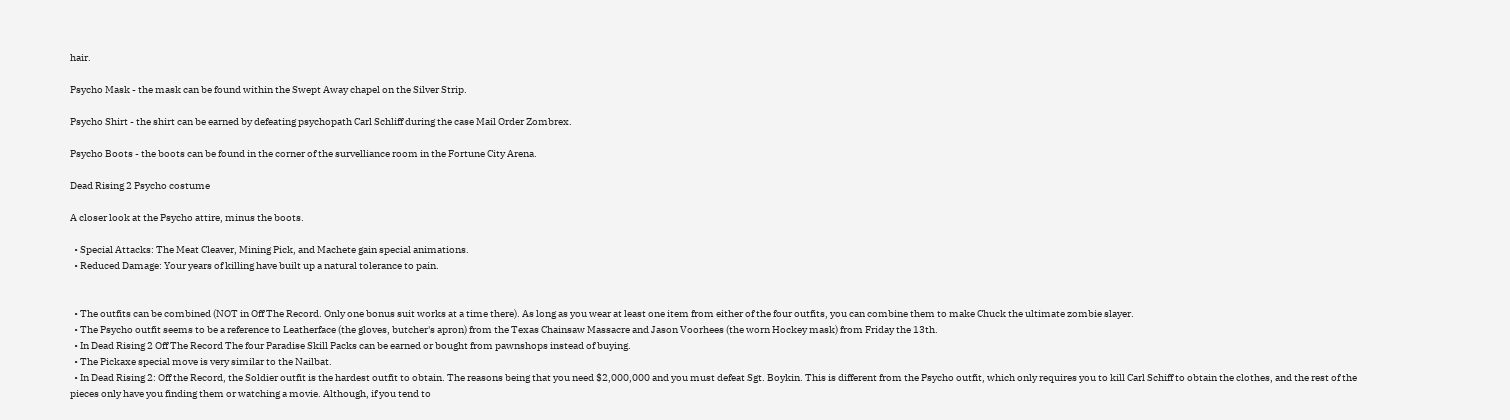hair.

Psycho Mask - the mask can be found within the Swept Away chapel on the Silver Strip.

Psycho Shirt - the shirt can be earned by defeating psychopath Carl Schliff during the case Mail Order Zombrex.

Psycho Boots - the boots can be found in the corner of the survelliance room in the Fortune City Arena.

Dead Rising 2 Psycho costume

A closer look at the Psycho attire, minus the boots.

  • Special Attacks: The Meat Cleaver, Mining Pick, and Machete gain special animations.
  • Reduced Damage: Your years of killing have built up a natural tolerance to pain.


  • The outfits can be combined (NOT in Off The Record. Only one bonus suit works at a time there). As long as you wear at least one item from either of the four outfits, you can combine them to make Chuck the ultimate zombie slayer.
  • The Psycho outfit seems to be a reference to Leatherface (the gloves, butcher's apron) from the Texas Chainsaw Massacre and Jason Voorhees (the worn Hockey mask) from Friday the 13th.
  • In Dead Rising 2 Off The Record The four Paradise Skill Packs can be earned or bought from pawnshops instead of buying.
  • The Pickaxe special move is very similar to the Nailbat.
  • In Dead Rising 2: Off the Record, the Soldier outfit is the hardest outfit to obtain. The reasons being that you need $2,000,000 and you must defeat Sgt. Boykin. This is different from the Psycho outfit, which only requires you to kill Carl Schiff to obtain the clothes, and the rest of the pieces only have you finding them or watching a movie. Although, if you tend to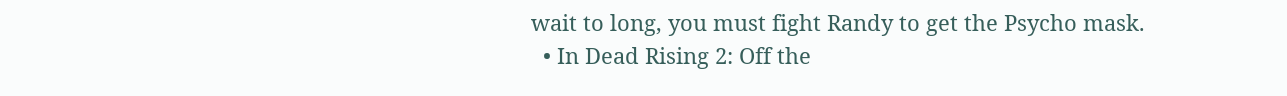wait to long, you must fight Randy to get the Psycho mask.
  • In Dead Rising 2: Off the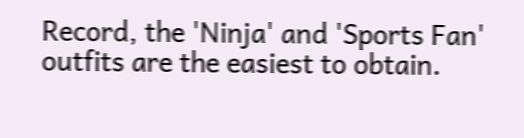Record, the 'Ninja' and 'Sports Fan' outfits are the easiest to obtain.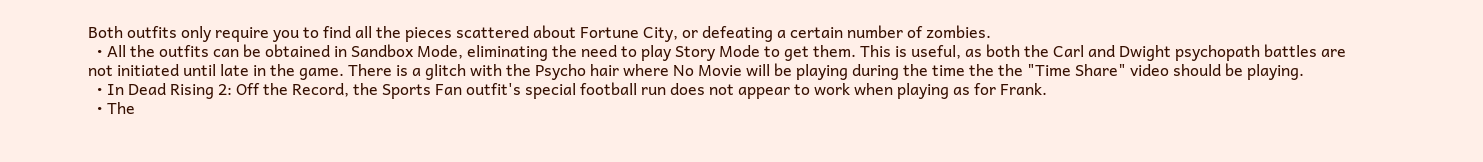Both outfits only require you to find all the pieces scattered about Fortune City, or defeating a certain number of zombies.
  • All the outfits can be obtained in Sandbox Mode, eliminating the need to play Story Mode to get them. This is useful, as both the Carl and Dwight psychopath battles are not initiated until late in the game. There is a glitch with the Psycho hair where No Movie will be playing during the time the the "Time Share" video should be playing.
  • In Dead Rising 2: Off the Record, the Sports Fan outfit's special football run does not appear to work when playing as for Frank.
  • The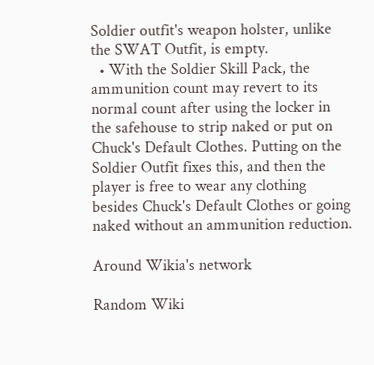Soldier outfit's weapon holster, unlike the SWAT Outfit, is empty.
  • With the Soldier Skill Pack, the ammunition count may revert to its normal count after using the locker in the safehouse to strip naked or put on Chuck's Default Clothes. Putting on the Soldier Outfit fixes this, and then the player is free to wear any clothing besides Chuck's Default Clothes or going naked without an ammunition reduction.

Around Wikia's network

Random Wiki